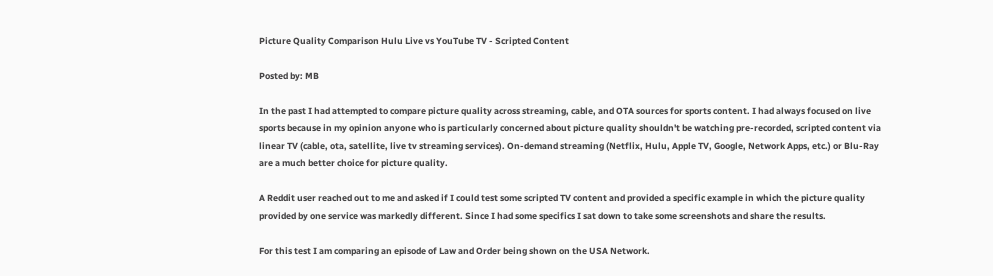Picture Quality Comparison Hulu Live vs YouTube TV - Scripted Content

Posted by: MB

In the past I had attempted to compare picture quality across streaming, cable, and OTA sources for sports content. I had always focused on live sports because in my opinion anyone who is particularly concerned about picture quality shouldn't be watching pre-recorded, scripted content via linear TV (cable, ota, satellite, live tv streaming services). On-demand streaming (Netflix, Hulu, Apple TV, Google, Network Apps, etc.) or Blu-Ray are a much better choice for picture quality.

A Reddit user reached out to me and asked if I could test some scripted TV content and provided a specific example in which the picture quality provided by one service was markedly different. Since I had some specifics I sat down to take some screenshots and share the results.

For this test I am comparing an episode of Law and Order being shown on the USA Network.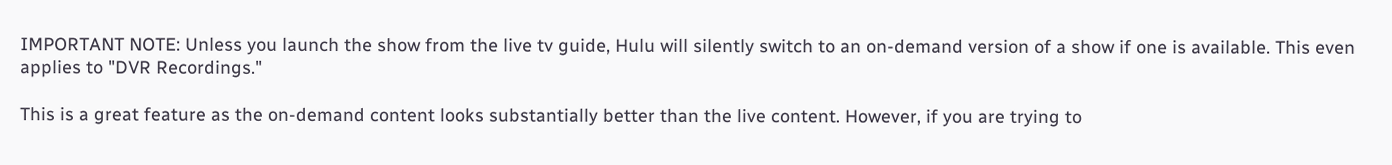IMPORTANT NOTE: Unless you launch the show from the live tv guide, Hulu will silently switch to an on-demand version of a show if one is available. This even applies to "DVR Recordings."

This is a great feature as the on-demand content looks substantially better than the live content. However, if you are trying to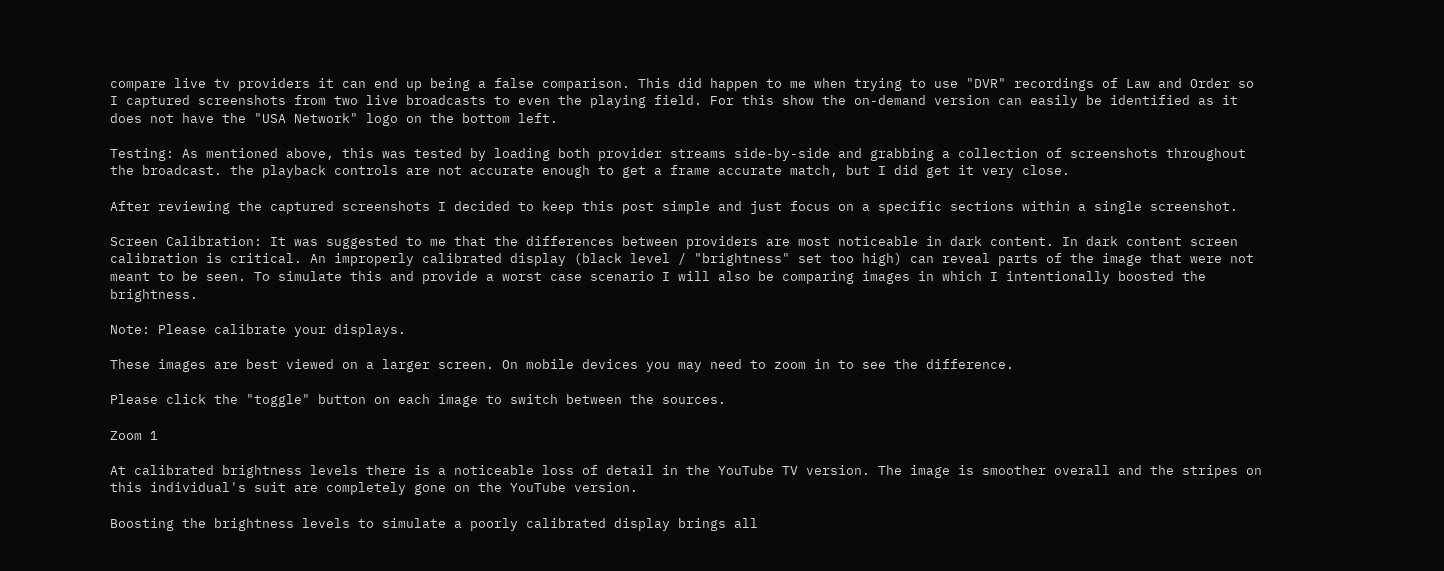compare live tv providers it can end up being a false comparison. This did happen to me when trying to use "DVR" recordings of Law and Order so I captured screenshots from two live broadcasts to even the playing field. For this show the on-demand version can easily be identified as it does not have the "USA Network" logo on the bottom left.

Testing: As mentioned above, this was tested by loading both provider streams side-by-side and grabbing a collection of screenshots throughout the broadcast. the playback controls are not accurate enough to get a frame accurate match, but I did get it very close.

After reviewing the captured screenshots I decided to keep this post simple and just focus on a specific sections within a single screenshot.

Screen Calibration: It was suggested to me that the differences between providers are most noticeable in dark content. In dark content screen calibration is critical. An improperly calibrated display (black level / "brightness" set too high) can reveal parts of the image that were not meant to be seen. To simulate this and provide a worst case scenario I will also be comparing images in which I intentionally boosted the brightness.

Note: Please calibrate your displays.

These images are best viewed on a larger screen. On mobile devices you may need to zoom in to see the difference.

Please click the "toggle" button on each image to switch between the sources.

Zoom 1

At calibrated brightness levels there is a noticeable loss of detail in the YouTube TV version. The image is smoother overall and the stripes on this individual's suit are completely gone on the YouTube version.

Boosting the brightness levels to simulate a poorly calibrated display brings all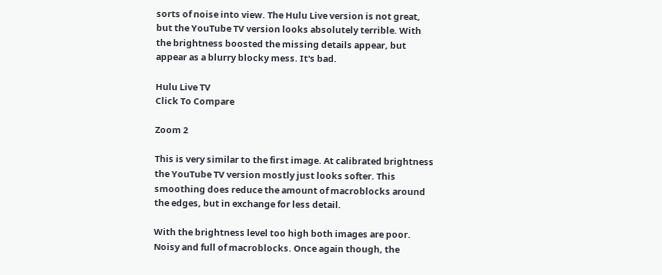sorts of noise into view. The Hulu Live version is not great, but the YouTube TV version looks absolutely terrible. With the brightness boosted the missing details appear, but appear as a blurry blocky mess. It's bad.

Hulu Live TV
Click To Compare

Zoom 2

This is very similar to the first image. At calibrated brightness the YouTube TV version mostly just looks softer. This smoothing does reduce the amount of macroblocks around the edges, but in exchange for less detail.

With the brightness level too high both images are poor. Noisy and full of macroblocks. Once again though, the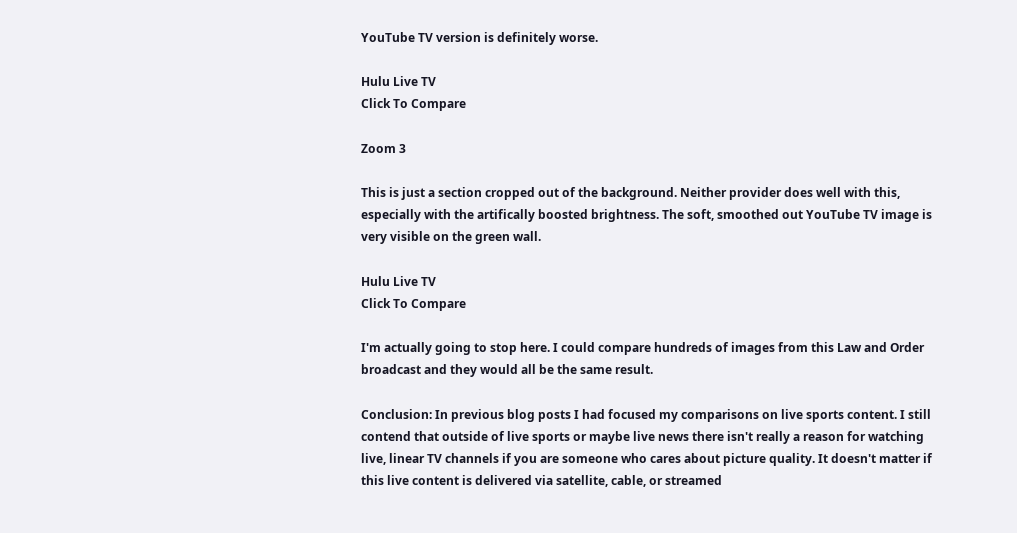YouTube TV version is definitely worse.

Hulu Live TV
Click To Compare

Zoom 3

This is just a section cropped out of the background. Neither provider does well with this, especially with the artifically boosted brightness. The soft, smoothed out YouTube TV image is very visible on the green wall.

Hulu Live TV
Click To Compare

I'm actually going to stop here. I could compare hundreds of images from this Law and Order broadcast and they would all be the same result.

Conclusion: In previous blog posts I had focused my comparisons on live sports content. I still contend that outside of live sports or maybe live news there isn't really a reason for watching live, linear TV channels if you are someone who cares about picture quality. It doesn't matter if this live content is delivered via satellite, cable, or streamed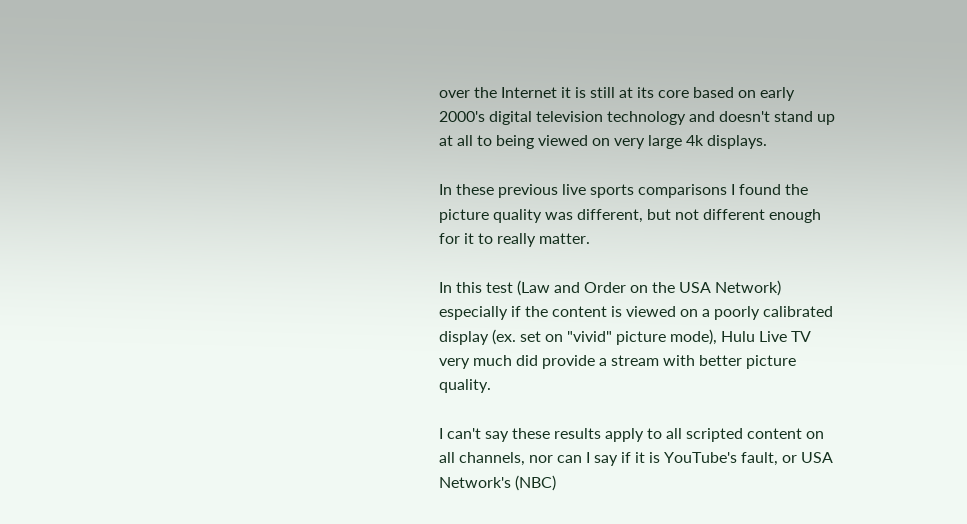over the Internet it is still at its core based on early 2000's digital television technology and doesn't stand up at all to being viewed on very large 4k displays.

In these previous live sports comparisons I found the picture quality was different, but not different enough for it to really matter.

In this test (Law and Order on the USA Network) especially if the content is viewed on a poorly calibrated display (ex. set on "vivid" picture mode), Hulu Live TV very much did provide a stream with better picture quality.

I can't say these results apply to all scripted content on all channels, nor can I say if it is YouTube's fault, or USA Network's (NBC)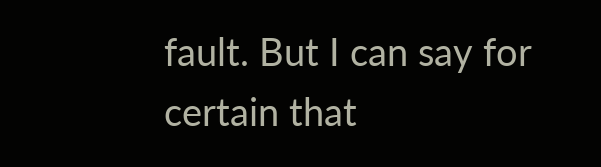fault. But I can say for certain that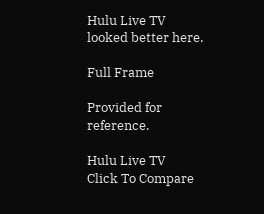Hulu Live TV looked better here.

Full Frame

Provided for reference.

Hulu Live TV
Click To Compare